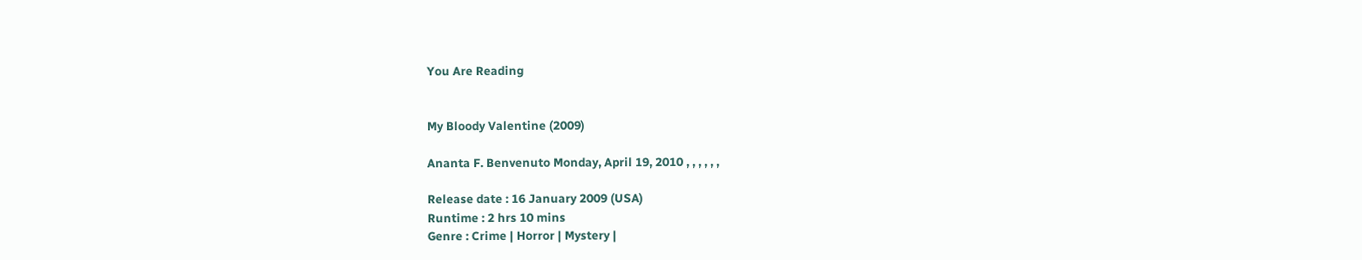You Are Reading


My Bloody Valentine (2009)

Ananta F. Benvenuto Monday, April 19, 2010 , , , , , ,

Release date : 16 January 2009 (USA)
Runtime : 2 hrs 10 mins
Genre : Crime | Horror | Mystery |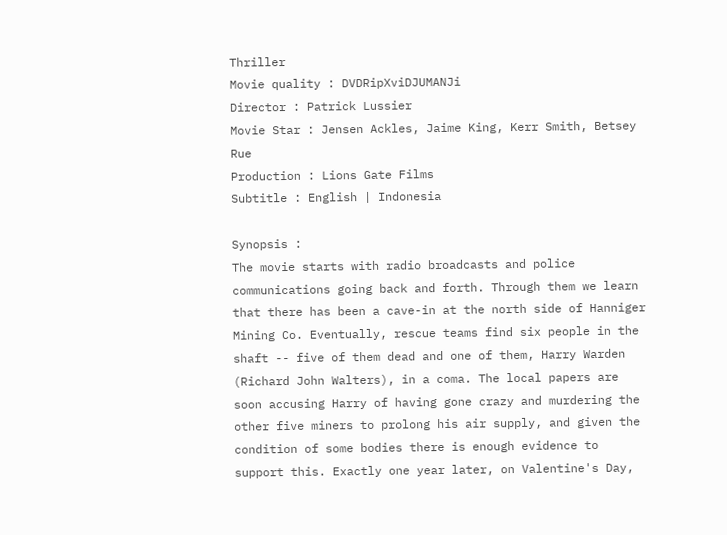Thriller
Movie quality : DVDRipXviDJUMANJi
Director : Patrick Lussier
Movie Star : Jensen Ackles, Jaime King, Kerr Smith, Betsey Rue
Production : Lions Gate Films
Subtitle : English | Indonesia

Synopsis :
The movie starts with radio broadcasts and police communications going back and forth. Through them we learn that there has been a cave-in at the north side of Hanniger Mining Co. Eventually, rescue teams find six people in the shaft -- five of them dead and one of them, Harry Warden (Richard John Walters), in a coma. The local papers are soon accusing Harry of having gone crazy and murdering the other five miners to prolong his air supply, and given the condition of some bodies there is enough evidence to support this. Exactly one year later, on Valentine's Day,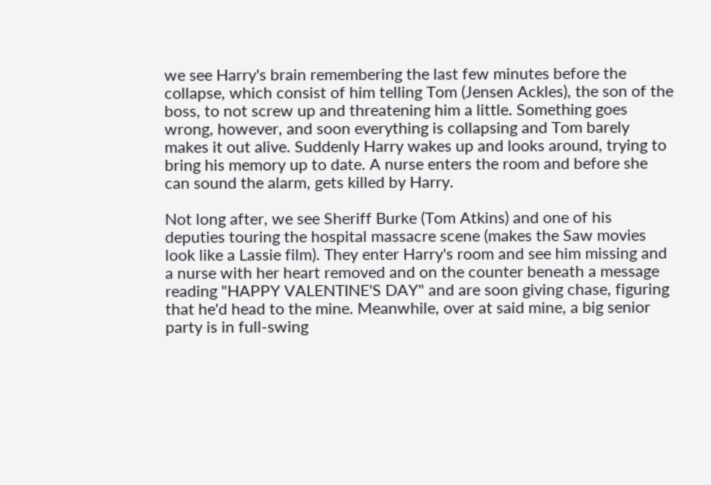we see Harry's brain remembering the last few minutes before the collapse, which consist of him telling Tom (Jensen Ackles), the son of the boss, to not screw up and threatening him a little. Something goes wrong, however, and soon everything is collapsing and Tom barely makes it out alive. Suddenly Harry wakes up and looks around, trying to bring his memory up to date. A nurse enters the room and before she can sound the alarm, gets killed by Harry.

Not long after, we see Sheriff Burke (Tom Atkins) and one of his deputies touring the hospital massacre scene (makes the Saw movies look like a Lassie film). They enter Harry's room and see him missing and a nurse with her heart removed and on the counter beneath a message reading "HAPPY VALENTINE'S DAY" and are soon giving chase, figuring that he'd head to the mine. Meanwhile, over at said mine, a big senior party is in full-swing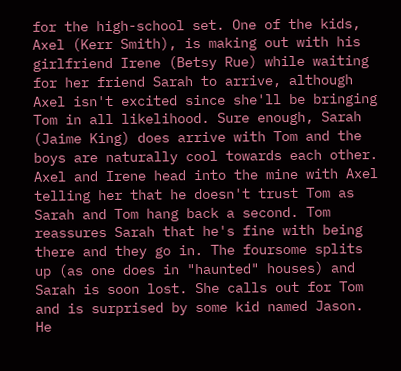for the high-school set. One of the kids, Axel (Kerr Smith), is making out with his girlfriend Irene (Betsy Rue) while waiting for her friend Sarah to arrive, although Axel isn't excited since she'll be bringing Tom in all likelihood. Sure enough, Sarah (Jaime King) does arrive with Tom and the boys are naturally cool towards each other. Axel and Irene head into the mine with Axel telling her that he doesn't trust Tom as Sarah and Tom hang back a second. Tom reassures Sarah that he's fine with being there and they go in. The foursome splits up (as one does in "haunted" houses) and Sarah is soon lost. She calls out for Tom and is surprised by some kid named Jason. He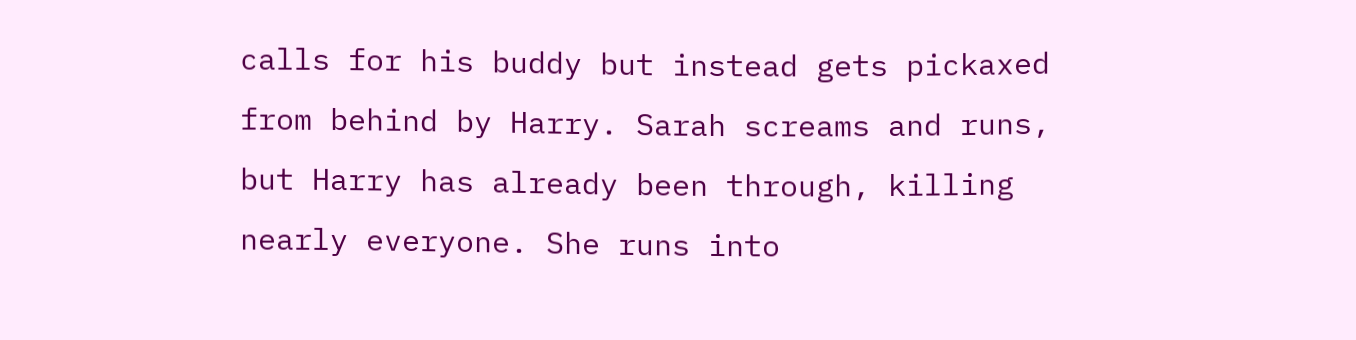calls for his buddy but instead gets pickaxed from behind by Harry. Sarah screams and runs, but Harry has already been through, killing nearly everyone. She runs into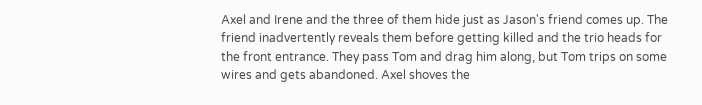Axel and Irene and the three of them hide just as Jason's friend comes up. The friend inadvertently reveals them before getting killed and the trio heads for the front entrance. They pass Tom and drag him along, but Tom trips on some wires and gets abandoned. Axel shoves the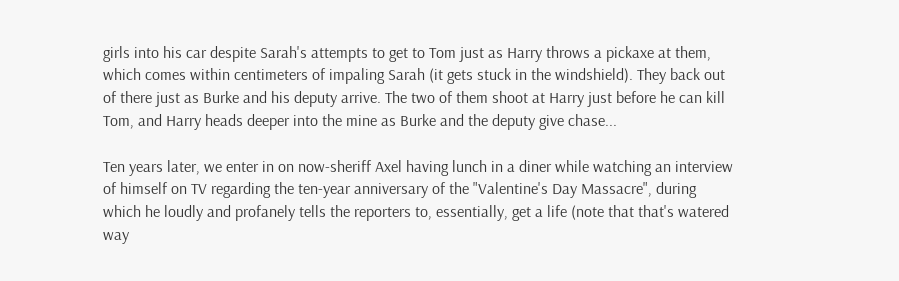girls into his car despite Sarah's attempts to get to Tom just as Harry throws a pickaxe at them, which comes within centimeters of impaling Sarah (it gets stuck in the windshield). They back out of there just as Burke and his deputy arrive. The two of them shoot at Harry just before he can kill Tom, and Harry heads deeper into the mine as Burke and the deputy give chase...

Ten years later, we enter in on now-sheriff Axel having lunch in a diner while watching an interview of himself on TV regarding the ten-year anniversary of the "Valentine's Day Massacre", during which he loudly and profanely tells the reporters to, essentially, get a life (note that that's watered way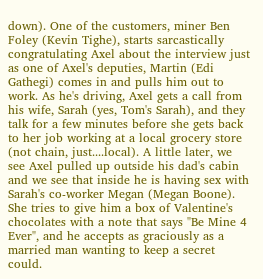down). One of the customers, miner Ben Foley (Kevin Tighe), starts sarcastically congratulating Axel about the interview just as one of Axel's deputies, Martin (Edi Gathegi) comes in and pulls him out to work. As he's driving, Axel gets a call from his wife, Sarah (yes, Tom's Sarah), and they talk for a few minutes before she gets back to her job working at a local grocery store (not chain, just....local). A little later, we see Axel pulled up outside his dad's cabin and we see that inside he is having sex with Sarah's co-worker Megan (Megan Boone). She tries to give him a box of Valentine's chocolates with a note that says "Be Mine 4 Ever", and he accepts as graciously as a married man wanting to keep a secret could.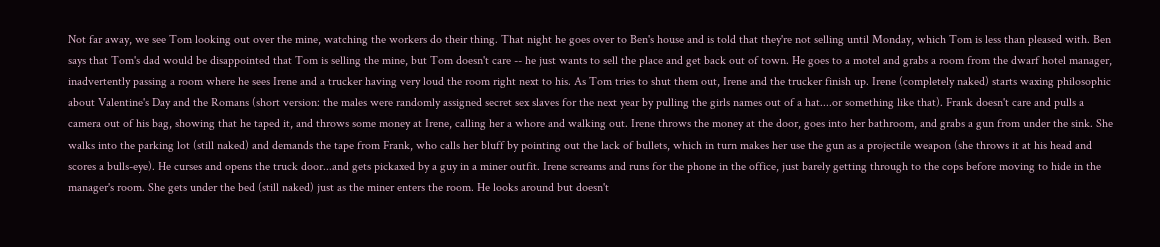Not far away, we see Tom looking out over the mine, watching the workers do their thing. That night he goes over to Ben's house and is told that they're not selling until Monday, which Tom is less than pleased with. Ben says that Tom's dad would be disappointed that Tom is selling the mine, but Tom doesn't care -- he just wants to sell the place and get back out of town. He goes to a motel and grabs a room from the dwarf hotel manager, inadvertently passing a room where he sees Irene and a trucker having very loud the room right next to his. As Tom tries to shut them out, Irene and the trucker finish up. Irene (completely naked) starts waxing philosophic about Valentine's Day and the Romans (short version: the males were randomly assigned secret sex slaves for the next year by pulling the girls names out of a hat....or something like that). Frank doesn't care and pulls a camera out of his bag, showing that he taped it, and throws some money at Irene, calling her a whore and walking out. Irene throws the money at the door, goes into her bathroom, and grabs a gun from under the sink. She walks into the parking lot (still naked) and demands the tape from Frank, who calls her bluff by pointing out the lack of bullets, which in turn makes her use the gun as a projectile weapon (she throws it at his head and scores a bulls-eye). He curses and opens the truck door...and gets pickaxed by a guy in a miner outfit. Irene screams and runs for the phone in the office, just barely getting through to the cops before moving to hide in the manager's room. She gets under the bed (still naked) just as the miner enters the room. He looks around but doesn't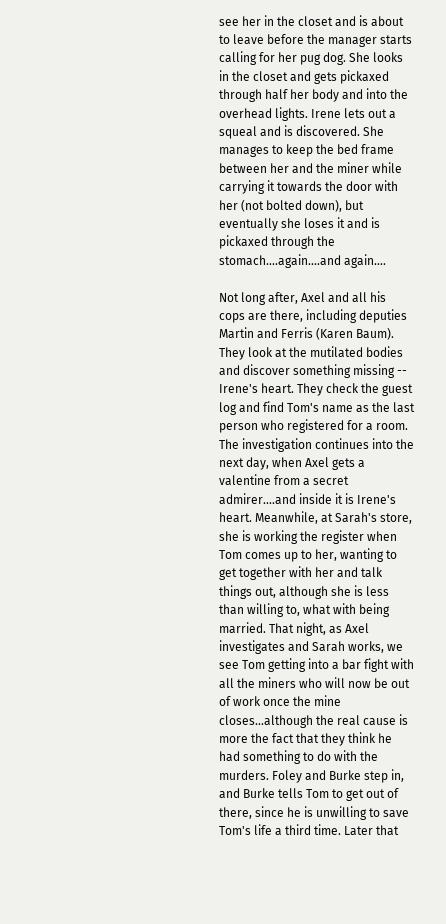see her in the closet and is about to leave before the manager starts calling for her pug dog. She looks in the closet and gets pickaxed through half her body and into the overhead lights. Irene lets out a squeal and is discovered. She manages to keep the bed frame between her and the miner while carrying it towards the door with her (not bolted down), but eventually she loses it and is pickaxed through the stomach....again....and again....

Not long after, Axel and all his cops are there, including deputies Martin and Ferris (Karen Baum). They look at the mutilated bodies and discover something missing -- Irene's heart. They check the guest log and find Tom's name as the last person who registered for a room. The investigation continues into the next day, when Axel gets a valentine from a secret admirer....and inside it is Irene's heart. Meanwhile, at Sarah's store, she is working the register when Tom comes up to her, wanting to get together with her and talk things out, although she is less than willing to, what with being married. That night, as Axel investigates and Sarah works, we see Tom getting into a bar fight with all the miners who will now be out of work once the mine closes...although the real cause is more the fact that they think he had something to do with the murders. Foley and Burke step in, and Burke tells Tom to get out of there, since he is unwilling to save Tom's life a third time. Later that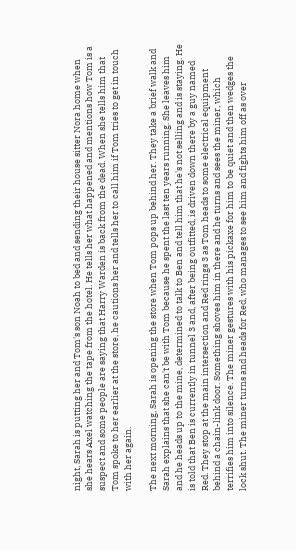night, Sarah is putting her and Tom's son Noah to bed and sending their house sitter Nora home when she hears Axel watching the tape from the hotel. He tells her what happened and mentions how Tom is a suspect and some people are saying that Harry Warden is back from the dead. When she tells him that Tom spoke to her earlier at the store, he cautions her and tells her to call him if Tom tries to get in touch with her again.

The next morning, Sarah is opening the store when Tom pops up behind her. They take a brief walk and Sarah explains that she can't be with Tom because he spent the last ten years running. She leaves him and he heads up to the mine, determined to talk to Ben and tell him that he's not selling and is staying. He is told that Ben is currently in tunnel 3 and, after being outfitted, is driven down there by a guy named Red. They stop at the main intersection and Red rings 3 as Tom heads to some electrical equipment behind a chain-link door. Something shoves him in there and he turns and sees the miner, which terrifies him into silence. The miner gestures with his pickaxe for him to be quiet and then wedges the lock shut. The miner turns and heads for Red, who manages to see him and fights him off as over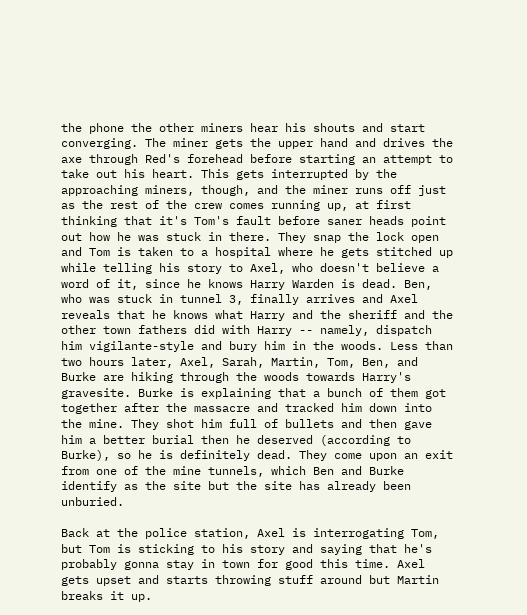the phone the other miners hear his shouts and start converging. The miner gets the upper hand and drives the axe through Red's forehead before starting an attempt to take out his heart. This gets interrupted by the approaching miners, though, and the miner runs off just as the rest of the crew comes running up, at first thinking that it's Tom's fault before saner heads point out how he was stuck in there. They snap the lock open and Tom is taken to a hospital where he gets stitched up while telling his story to Axel, who doesn't believe a word of it, since he knows Harry Warden is dead. Ben, who was stuck in tunnel 3, finally arrives and Axel reveals that he knows what Harry and the sheriff and the other town fathers did with Harry -- namely, dispatch him vigilante-style and bury him in the woods. Less than two hours later, Axel, Sarah, Martin, Tom, Ben, and Burke are hiking through the woods towards Harry's gravesite. Burke is explaining that a bunch of them got together after the massacre and tracked him down into the mine. They shot him full of bullets and then gave him a better burial then he deserved (according to Burke), so he is definitely dead. They come upon an exit from one of the mine tunnels, which Ben and Burke identify as the site but the site has already been unburied.

Back at the police station, Axel is interrogating Tom, but Tom is sticking to his story and saying that he's probably gonna stay in town for good this time. Axel gets upset and starts throwing stuff around but Martin breaks it up.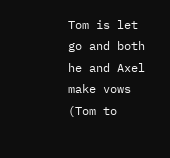Tom is let go and both he and Axel make vows (Tom to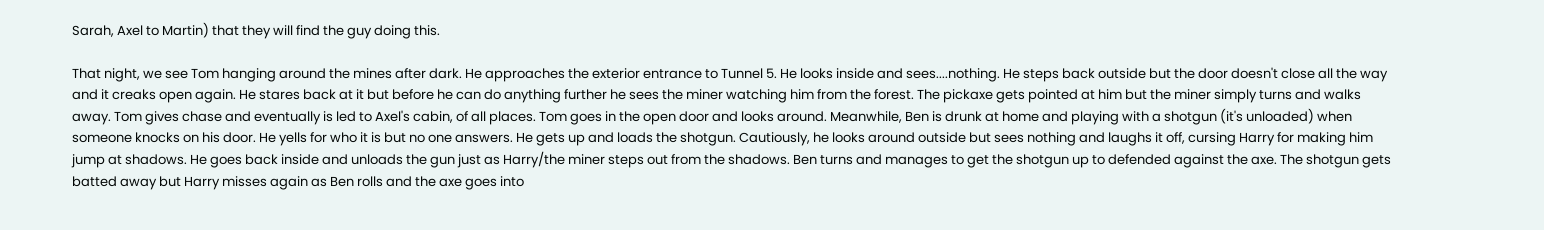Sarah, Axel to Martin) that they will find the guy doing this.

That night, we see Tom hanging around the mines after dark. He approaches the exterior entrance to Tunnel 5. He looks inside and sees....nothing. He steps back outside but the door doesn't close all the way and it creaks open again. He stares back at it but before he can do anything further he sees the miner watching him from the forest. The pickaxe gets pointed at him but the miner simply turns and walks away. Tom gives chase and eventually is led to Axel's cabin, of all places. Tom goes in the open door and looks around. Meanwhile, Ben is drunk at home and playing with a shotgun (it's unloaded) when someone knocks on his door. He yells for who it is but no one answers. He gets up and loads the shotgun. Cautiously, he looks around outside but sees nothing and laughs it off, cursing Harry for making him jump at shadows. He goes back inside and unloads the gun just as Harry/the miner steps out from the shadows. Ben turns and manages to get the shotgun up to defended against the axe. The shotgun gets batted away but Harry misses again as Ben rolls and the axe goes into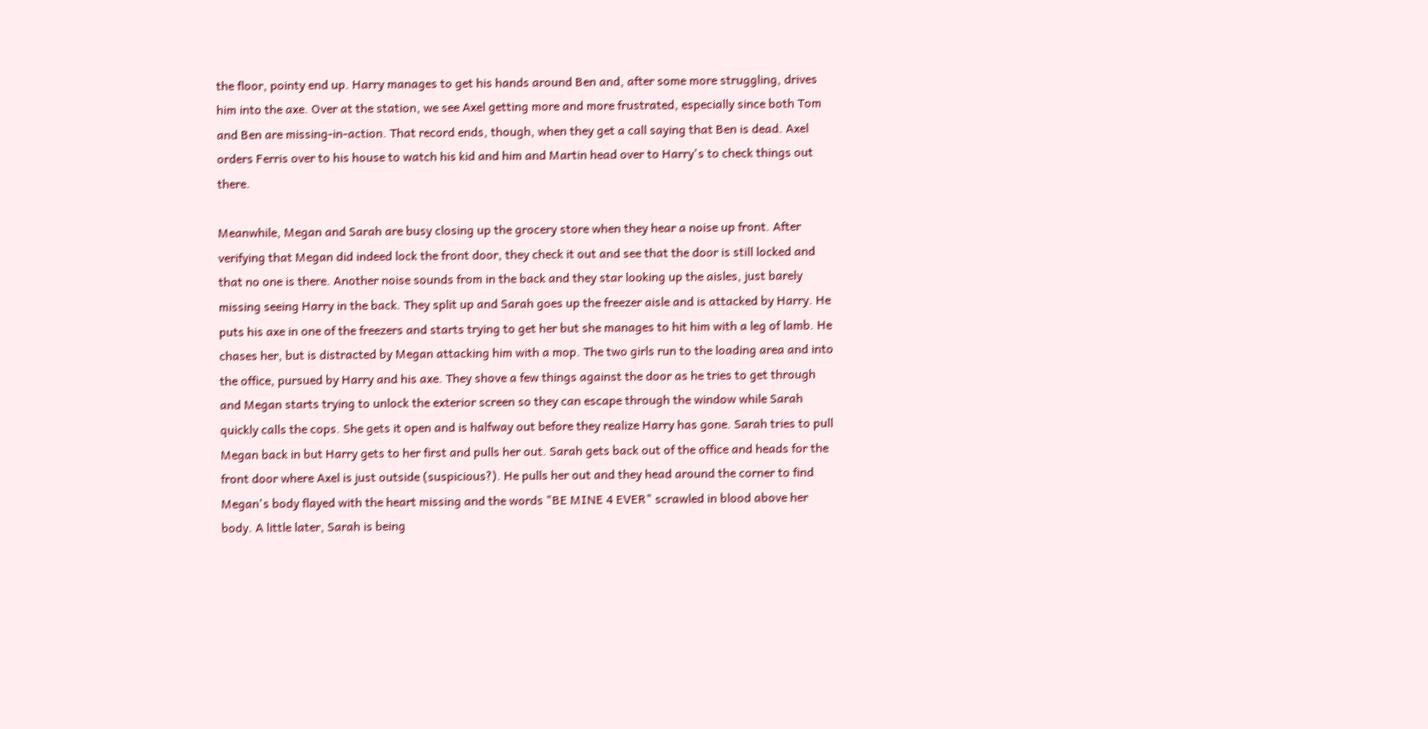the floor, pointy end up. Harry manages to get his hands around Ben and, after some more struggling, drives him into the axe. Over at the station, we see Axel getting more and more frustrated, especially since both Tom and Ben are missing-in-action. That record ends, though, when they get a call saying that Ben is dead. Axel orders Ferris over to his house to watch his kid and him and Martin head over to Harry's to check things out there.

Meanwhile, Megan and Sarah are busy closing up the grocery store when they hear a noise up front. After verifying that Megan did indeed lock the front door, they check it out and see that the door is still locked and that no one is there. Another noise sounds from in the back and they star looking up the aisles, just barely missing seeing Harry in the back. They split up and Sarah goes up the freezer aisle and is attacked by Harry. He puts his axe in one of the freezers and starts trying to get her but she manages to hit him with a leg of lamb. He chases her, but is distracted by Megan attacking him with a mop. The two girls run to the loading area and into the office, pursued by Harry and his axe. They shove a few things against the door as he tries to get through and Megan starts trying to unlock the exterior screen so they can escape through the window while Sarah quickly calls the cops. She gets it open and is halfway out before they realize Harry has gone. Sarah tries to pull Megan back in but Harry gets to her first and pulls her out. Sarah gets back out of the office and heads for the front door where Axel is just outside (suspicious?). He pulls her out and they head around the corner to find Megan's body flayed with the heart missing and the words "BE MINE 4 EVER" scrawled in blood above her body. A little later, Sarah is being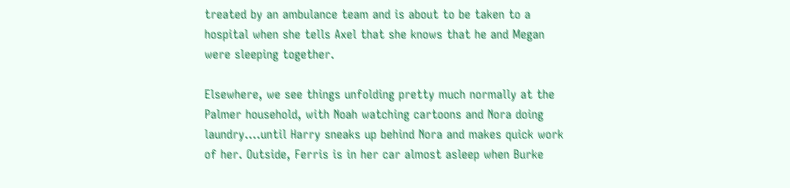treated by an ambulance team and is about to be taken to a hospital when she tells Axel that she knows that he and Megan were sleeping together.

Elsewhere, we see things unfolding pretty much normally at the Palmer household, with Noah watching cartoons and Nora doing laundry....until Harry sneaks up behind Nora and makes quick work of her. Outside, Ferris is in her car almost asleep when Burke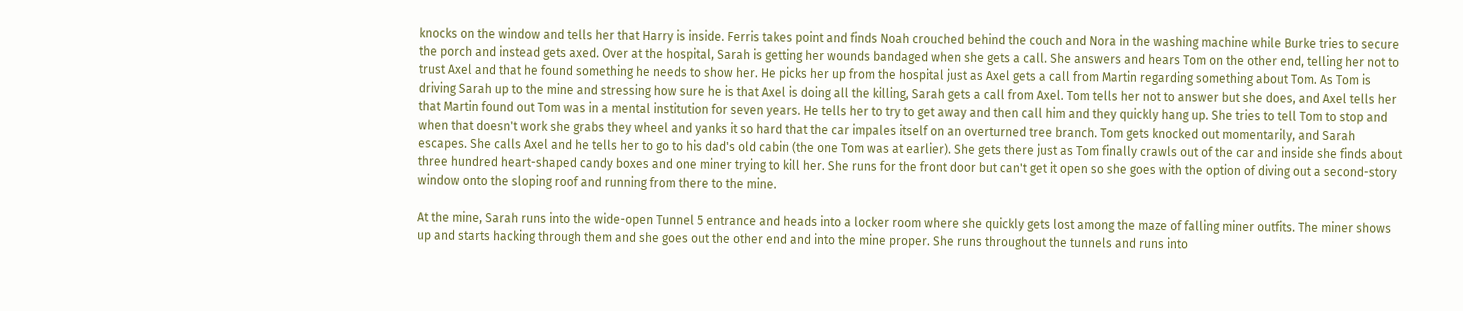knocks on the window and tells her that Harry is inside. Ferris takes point and finds Noah crouched behind the couch and Nora in the washing machine while Burke tries to secure the porch and instead gets axed. Over at the hospital, Sarah is getting her wounds bandaged when she gets a call. She answers and hears Tom on the other end, telling her not to trust Axel and that he found something he needs to show her. He picks her up from the hospital just as Axel gets a call from Martin regarding something about Tom. As Tom is driving Sarah up to the mine and stressing how sure he is that Axel is doing all the killing, Sarah gets a call from Axel. Tom tells her not to answer but she does, and Axel tells her that Martin found out Tom was in a mental institution for seven years. He tells her to try to get away and then call him and they quickly hang up. She tries to tell Tom to stop and when that doesn't work she grabs they wheel and yanks it so hard that the car impales itself on an overturned tree branch. Tom gets knocked out momentarily, and Sarah escapes. She calls Axel and he tells her to go to his dad's old cabin (the one Tom was at earlier). She gets there just as Tom finally crawls out of the car and inside she finds about three hundred heart-shaped candy boxes and one miner trying to kill her. She runs for the front door but can't get it open so she goes with the option of diving out a second-story window onto the sloping roof and running from there to the mine.

At the mine, Sarah runs into the wide-open Tunnel 5 entrance and heads into a locker room where she quickly gets lost among the maze of falling miner outfits. The miner shows up and starts hacking through them and she goes out the other end and into the mine proper. She runs throughout the tunnels and runs into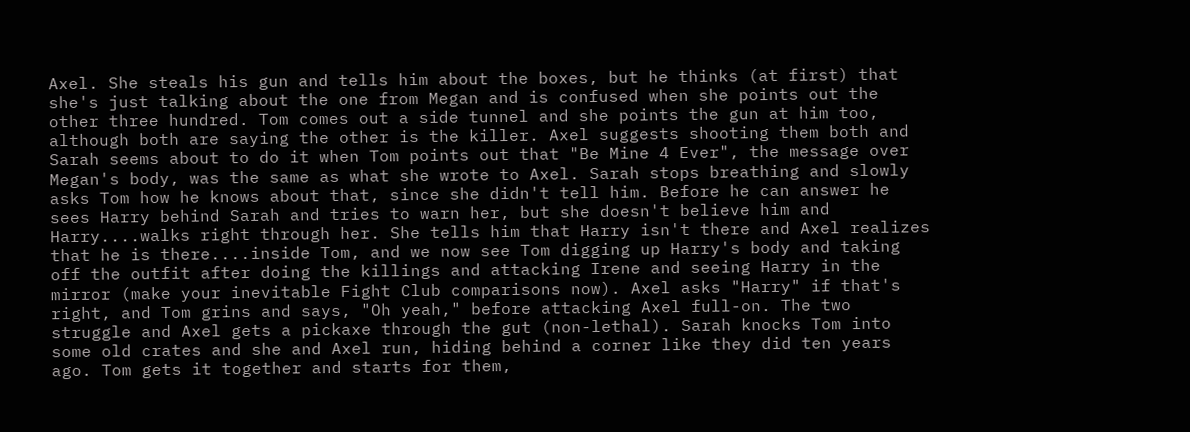Axel. She steals his gun and tells him about the boxes, but he thinks (at first) that she's just talking about the one from Megan and is confused when she points out the other three hundred. Tom comes out a side tunnel and she points the gun at him too, although both are saying the other is the killer. Axel suggests shooting them both and Sarah seems about to do it when Tom points out that "Be Mine 4 Ever", the message over Megan's body, was the same as what she wrote to Axel. Sarah stops breathing and slowly asks Tom how he knows about that, since she didn't tell him. Before he can answer he sees Harry behind Sarah and tries to warn her, but she doesn't believe him and Harry....walks right through her. She tells him that Harry isn't there and Axel realizes that he is there....inside Tom, and we now see Tom digging up Harry's body and taking off the outfit after doing the killings and attacking Irene and seeing Harry in the mirror (make your inevitable Fight Club comparisons now). Axel asks "Harry" if that's right, and Tom grins and says, "Oh yeah," before attacking Axel full-on. The two struggle and Axel gets a pickaxe through the gut (non-lethal). Sarah knocks Tom into some old crates and she and Axel run, hiding behind a corner like they did ten years ago. Tom gets it together and starts for them,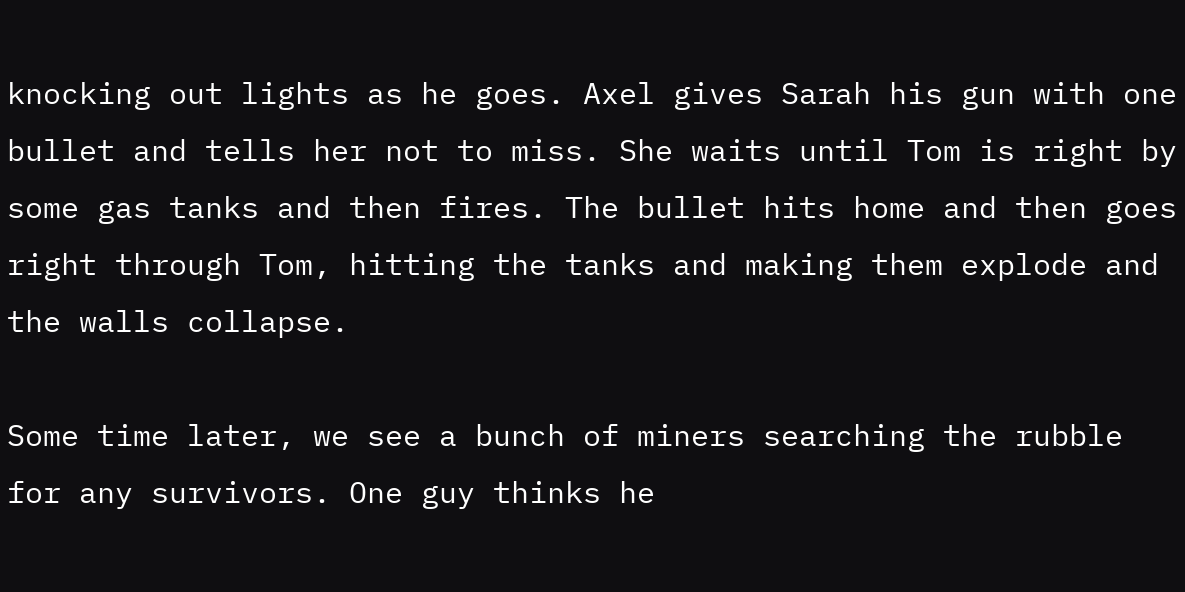knocking out lights as he goes. Axel gives Sarah his gun with one bullet and tells her not to miss. She waits until Tom is right by some gas tanks and then fires. The bullet hits home and then goes right through Tom, hitting the tanks and making them explode and the walls collapse.

Some time later, we see a bunch of miners searching the rubble for any survivors. One guy thinks he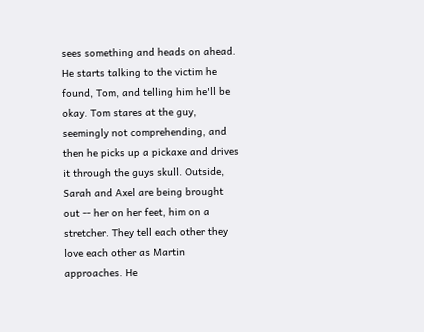sees something and heads on ahead. He starts talking to the victim he found, Tom, and telling him he'll be okay. Tom stares at the guy, seemingly not comprehending, and then he picks up a pickaxe and drives it through the guys skull. Outside, Sarah and Axel are being brought out -- her on her feet, him on a stretcher. They tell each other they love each other as Martin approaches. He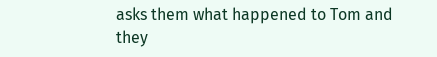asks them what happened to Tom and they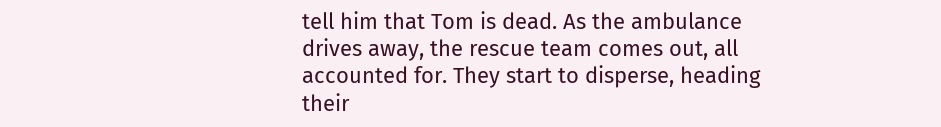tell him that Tom is dead. As the ambulance drives away, the rescue team comes out, all accounted for. They start to disperse, heading their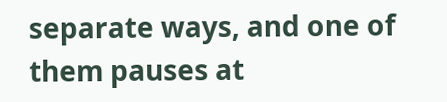separate ways, and one of them pauses at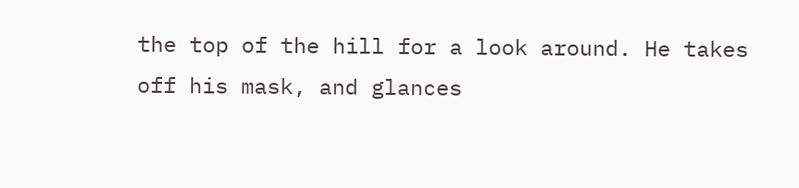the top of the hill for a look around. He takes off his mask, and glances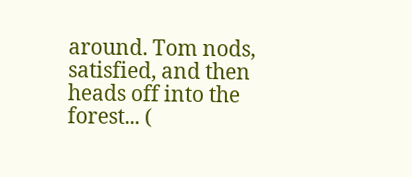around. Tom nods, satisfied, and then heads off into the forest... (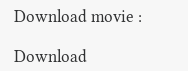Download movie :

Download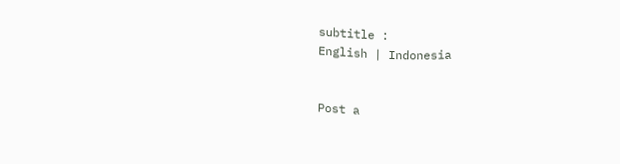subtitle :
English | Indonesia


Post a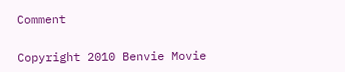Comment

Copyright 2010 Benvie Movie